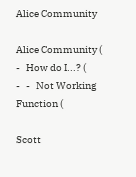Alice Community

Alice Community (
-   How do I...? (
-   -   Not Working Function (

Scott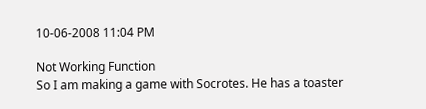10-06-2008 11:04 PM

Not Working Function
So I am making a game with Socrotes. He has a toaster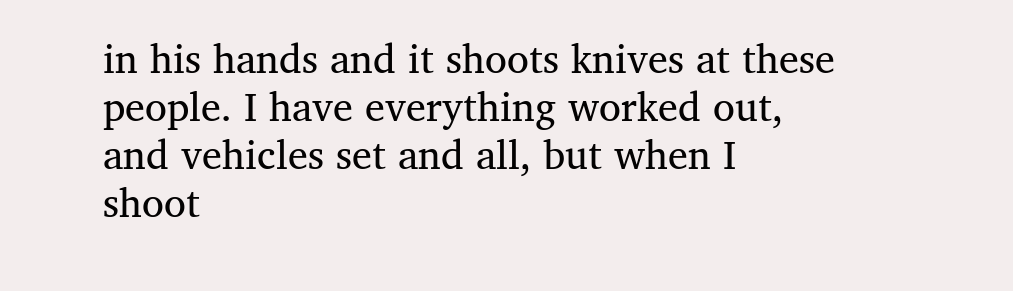in his hands and it shoots knives at these people. I have everything worked out, and vehicles set and all, but when I shoot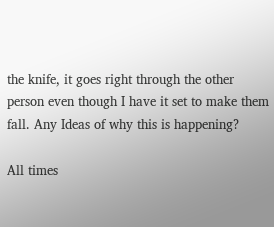the knife, it goes right through the other person even though I have it set to make them fall. Any Ideas of why this is happening?

All times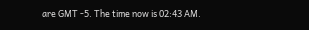are GMT -5. The time now is 02:43 AM.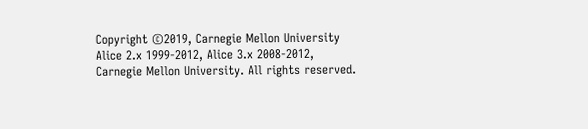Copyright ©2019, Carnegie Mellon University
Alice 2.x 1999-2012, Alice 3.x 2008-2012, Carnegie Mellon University. All rights reserved.